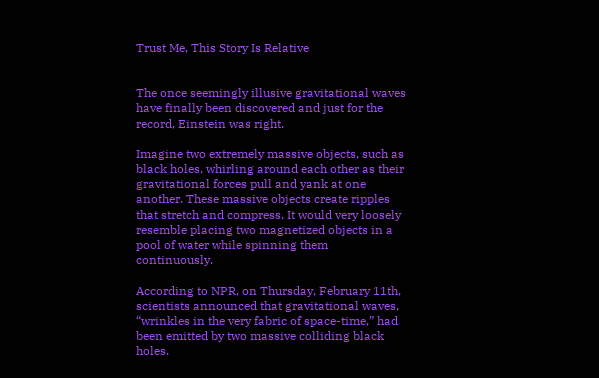Trust Me, This Story Is Relative


The once seemingly illusive gravitational waves have finally been discovered and just for the record, Einstein was right.

Imagine two extremely massive objects, such as black holes, whirling around each other as their gravitational forces pull and yank at one another. These massive objects create ripples that stretch and compress. It would very loosely resemble placing two magnetized objects in a pool of water while spinning them continuously.

According to NPR, on Thursday, February 11th, scientists announced that gravitational waves, “wrinkles in the very fabric of space-time,” had been emitted by two massive colliding black holes.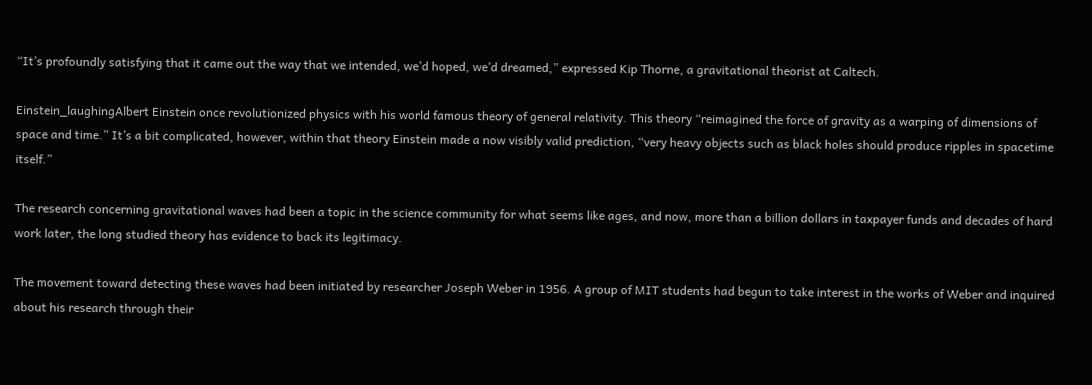“It’s profoundly satisfying that it came out the way that we intended, we’d hoped, we’d dreamed,” expressed Kip Thorne, a gravitational theorist at Caltech.

Einstein_laughingAlbert Einstein once revolutionized physics with his world famous theory of general relativity. This theory “reimagined the force of gravity as a warping of dimensions of space and time.” It’s a bit complicated, however, within that theory Einstein made a now visibly valid prediction, “very heavy objects such as black holes should produce ripples in spacetime itself.”

The research concerning gravitational waves had been a topic in the science community for what seems like ages, and now, more than a billion dollars in taxpayer funds and decades of hard work later, the long studied theory has evidence to back its legitimacy.

The movement toward detecting these waves had been initiated by researcher Joseph Weber in 1956. A group of MIT students had begun to take interest in the works of Weber and inquired about his research through their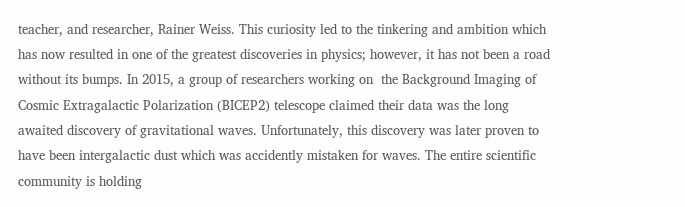teacher, and researcher, Rainer Weiss. This curiosity led to the tinkering and ambition which has now resulted in one of the greatest discoveries in physics; however, it has not been a road without its bumps. In 2015, a group of researchers working on  the Background Imaging of Cosmic Extragalactic Polarization (BICEP2) telescope claimed their data was the long awaited discovery of gravitational waves. Unfortunately, this discovery was later proven to have been intergalactic dust which was accidently mistaken for waves. The entire scientific community is holding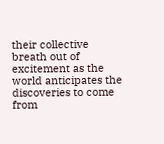their collective breath out of excitement as the world anticipates the discoveries to come from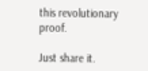this revolutionary proof.

Just share it.